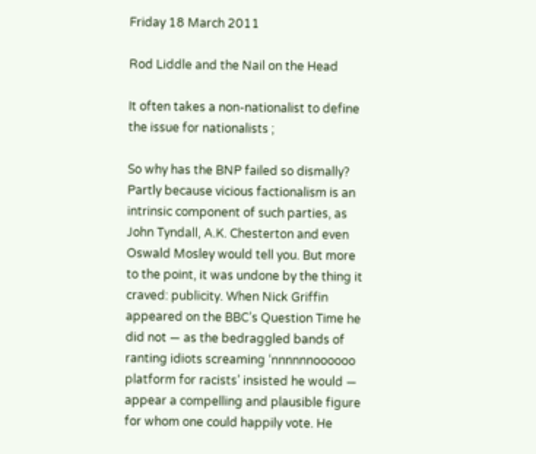Friday 18 March 2011

Rod Liddle and the Nail on the Head

It often takes a non-nationalist to define the issue for nationalists ;

So why has the BNP failed so dismally? Partly because vicious factionalism is an intrinsic component of such parties, as John Tyndall, A.K. Chesterton and even Oswald Mosley would tell you. But more to the point, it was undone by the thing it craved: publicity. When Nick Griffin appeared on the BBC’s Question Time he did not — as the bedraggled bands of ranting idiots screaming ‘nnnnnnoooooo platform for racists’ insisted he would — appear a compelling and plausible figure for whom one could happily vote. He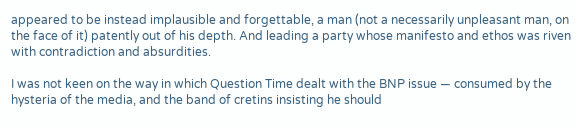appeared to be instead implausible and forgettable, a man (not a necessarily unpleasant man, on the face of it) patently out of his depth. And leading a party whose manifesto and ethos was riven with contradiction and absurdities.

I was not keen on the way in which Question Time dealt with the BNP issue — consumed by the hysteria of the media, and the band of cretins insisting he should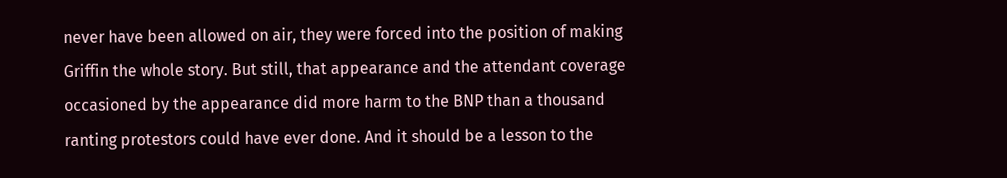never have been allowed on air, they were forced into the position of making Griffin the whole story. But still, that appearance and the attendant coverage occasioned by the appearance did more harm to the BNP than a thousand ranting protestors could have ever done. And it should be a lesson to the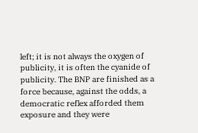left; it is not always the oxygen of publicity, it is often the cyanide of publicity. The BNP are finished as a force because, against the odds, a democratic reflex afforded them exposure and they were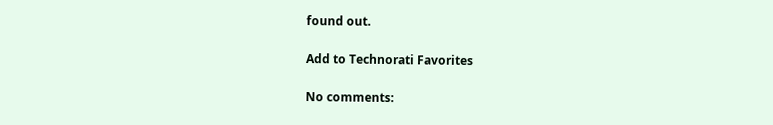found out.

Add to Technorati Favorites

No comments: